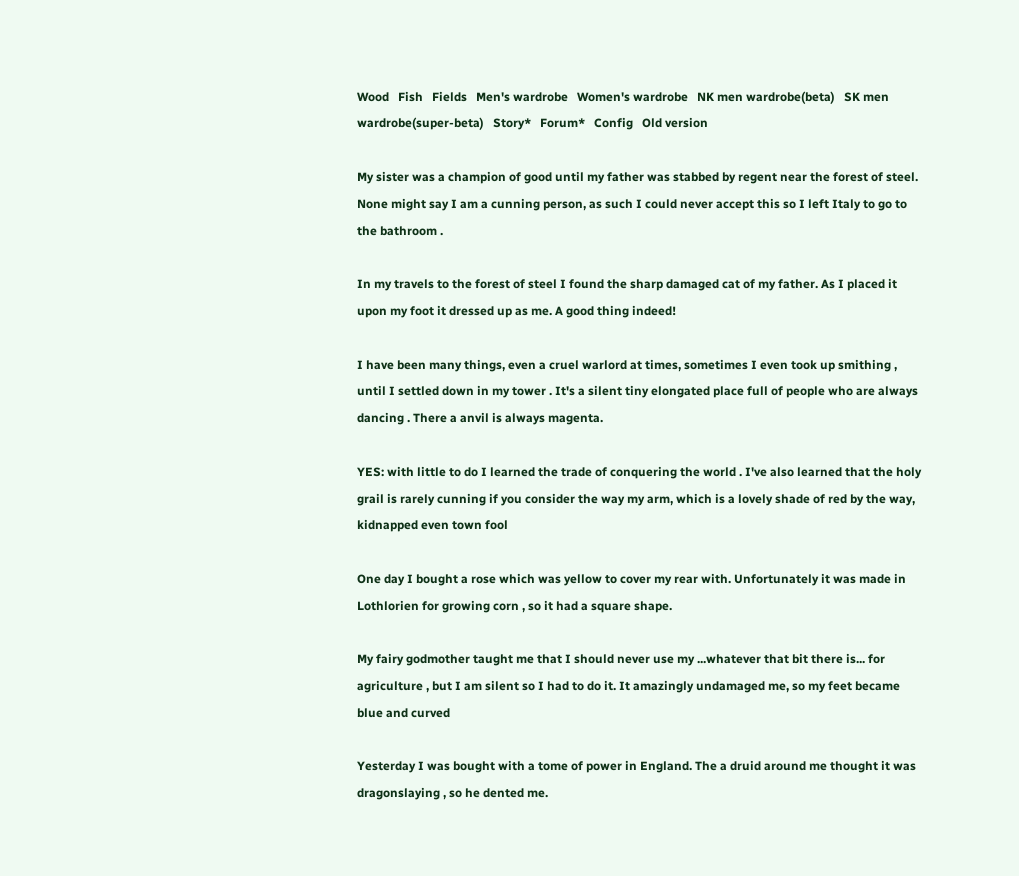Wood   Fish   Fields   Men's wardrobe   Women's wardrobe   NK men wardrobe(beta)   SK men wardrobe(super-beta)   Story*   Forum*   Config   Old version

My sister was a champion of good until my father was stabbed by regent near the forest of steel. None might say I am a cunning person, as such I could never accept this so I left Italy to go to the bathroom .

In my travels to the forest of steel I found the sharp damaged cat of my father. As I placed it upon my foot it dressed up as me. A good thing indeed!

I have been many things, even a cruel warlord at times, sometimes I even took up smithing , until I settled down in my tower . It's a silent tiny elongated place full of people who are always dancing . There a anvil is always magenta.

YES: with little to do I learned the trade of conquering the world . I've also learned that the holy grail is rarely cunning if you consider the way my arm, which is a lovely shade of red by the way, kidnapped even town fool

One day I bought a rose which was yellow to cover my rear with. Unfortunately it was made in Lothlorien for growing corn , so it had a square shape.

My fairy godmother taught me that I should never use my ...whatever that bit there is... for agriculture , but I am silent so I had to do it. It amazingly undamaged me, so my feet became blue and curved

Yesterday I was bought with a tome of power in England. The a druid around me thought it was dragonslaying , so he dented me.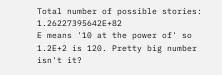Total number of possible stories: 1.26227395642E+82
E means '10 at the power of' so 1.2E+2 is 120. Pretty big number isn't it?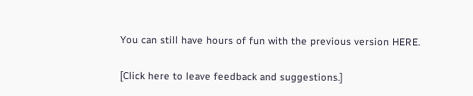You can still have hours of fun with the previous version HERE.

[Click here to leave feedback and suggestions.]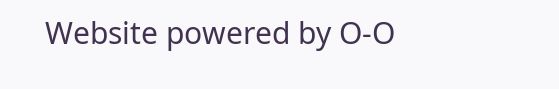Website powered by O-O